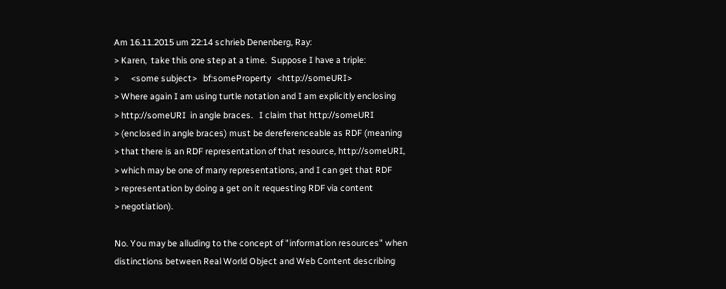Am 16.11.2015 um 22:14 schrieb Denenberg, Ray:
> Karen,  take this one step at a time.  Suppose I have a triple:
>      <some subject>   bf:someProperty   <http://someURI>
> Where again I am using turtle notation and I am explicitly enclosing
> http://someURI  in angle braces.   I claim that http://someURI
> (enclosed in angle braces) must be dereferenceable as RDF (meaning
> that there is an RDF representation of that resource, http://someURI,
> which may be one of many representations, and I can get that RDF
> representation by doing a get on it requesting RDF via content
> negotiation).

No. You may be alluding to the concept of "information resources" when
distinctions between Real World Object and Web Content describing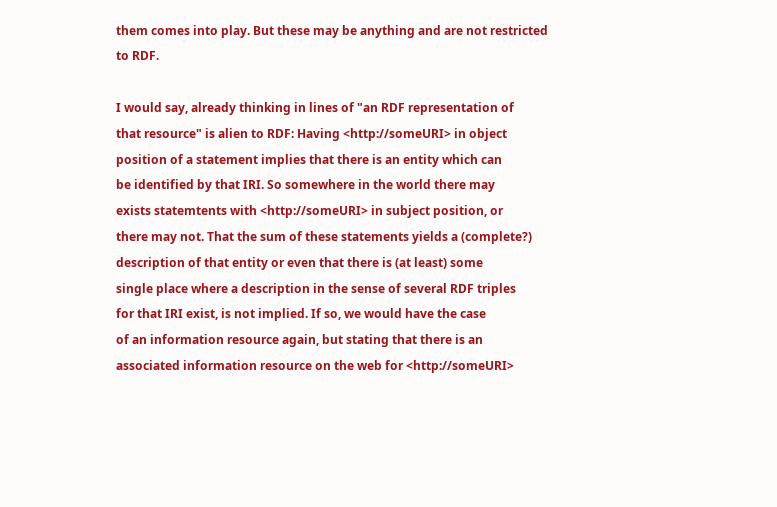them comes into play. But these may be anything and are not restricted
to RDF.

I would say, already thinking in lines of "an RDF representation of
that resource" is alien to RDF: Having <http://someURI> in object
position of a statement implies that there is an entity which can
be identified by that IRI. So somewhere in the world there may
exists statemtents with <http://someURI> in subject position, or
there may not. That the sum of these statements yields a (complete?)
description of that entity or even that there is (at least) some
single place where a description in the sense of several RDF triples
for that IRI exist, is not implied. If so, we would have the case
of an information resource again, but stating that there is an
associated information resource on the web for <http://someURI>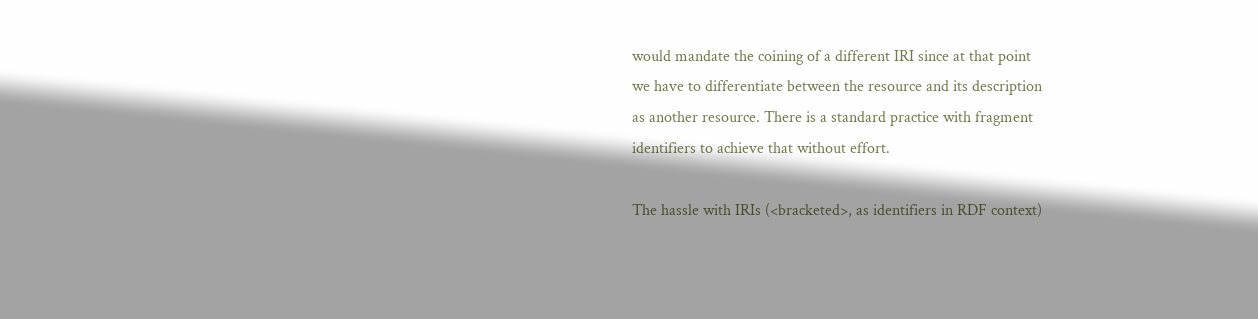would mandate the coining of a different IRI since at that point
we have to differentiate between the resource and its description
as another resource. There is a standard practice with fragment
identifiers to achieve that without effort.

The hassle with IRIs (<bracketed>, as identifiers in RDF context)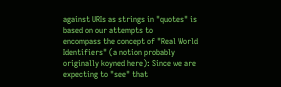against URIs as strings in "quotes" is based on our attempts to
encompass the concept of "Real World Identifiers" (a notion probably
originally koyned here): Since we are expecting to "see" that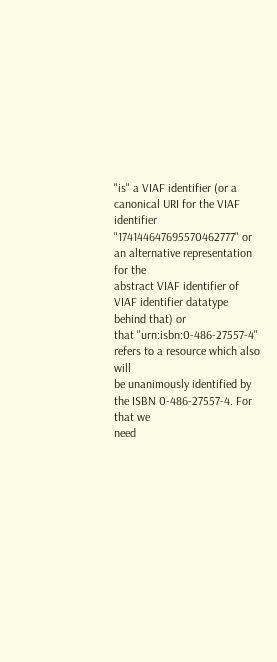"is" a VIAF identifier (or a canonical URI for the VIAF identifier
"174144647695570462777" or an alternative representation for the
abstract VIAF identifier of VIAF identifier datatype behind that) or
that "urn:isbn:0-486-27557-4" refers to a resource which also will
be unanimously identified by the ISBN 0-486-27557-4. For that we
need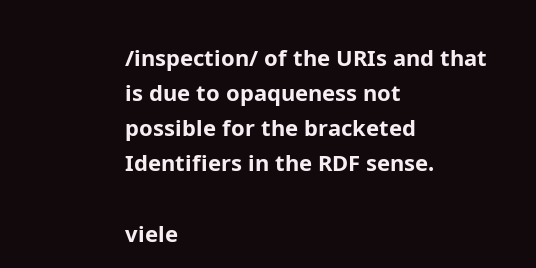/inspection/ of the URIs and that is due to opaqueness not
possible for the bracketed Identifiers in the RDF sense.

viele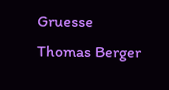Gruesse
Thomas Berger